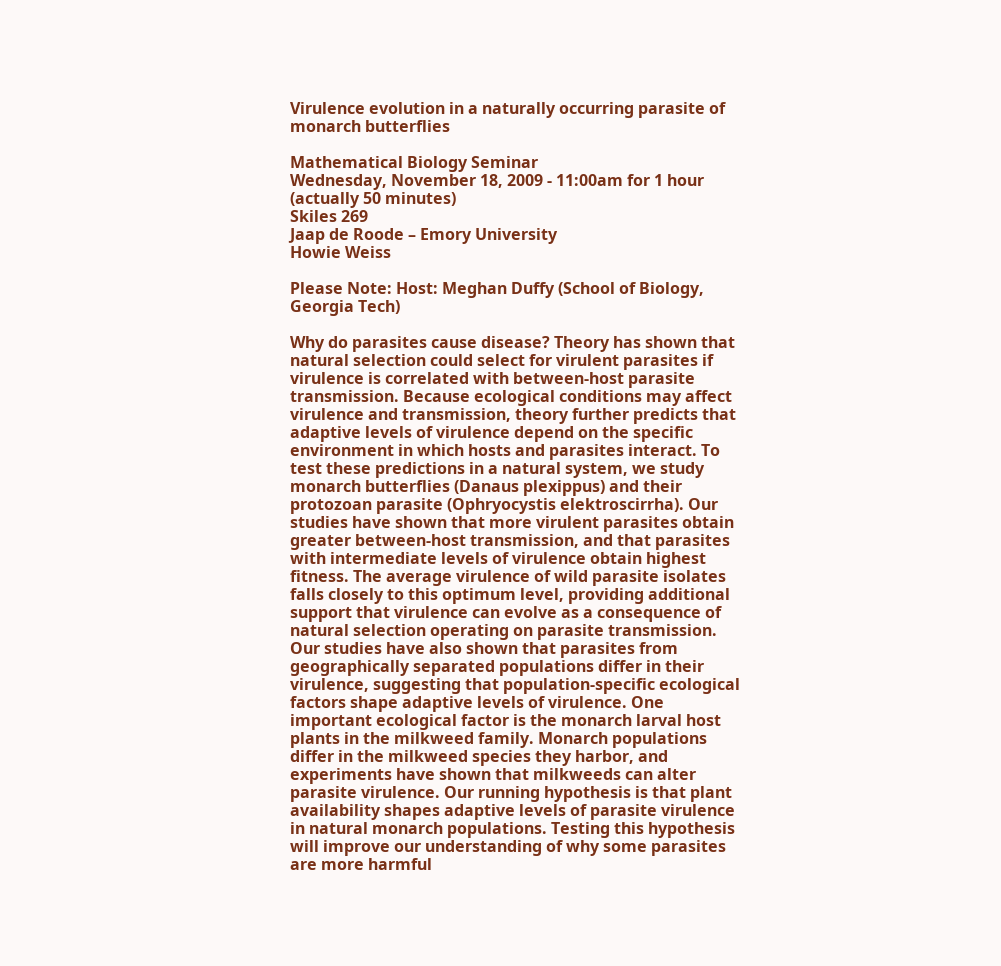Virulence evolution in a naturally occurring parasite of monarch butterflies

Mathematical Biology Seminar
Wednesday, November 18, 2009 - 11:00am for 1 hour (actually 50 minutes)
Skiles 269
Jaap de Roode – Emory University
Howie Weiss

Please Note: Host: Meghan Duffy (School of Biology, Georgia Tech)

Why do parasites cause disease? Theory has shown that natural selection could select for virulent parasites if virulence is correlated with between-host parasite transmission. Because ecological conditions may affect virulence and transmission, theory further predicts that adaptive levels of virulence depend on the specific environment in which hosts and parasites interact. To test these predictions in a natural system, we study monarch butterflies (Danaus plexippus) and their protozoan parasite (Ophryocystis elektroscirrha). Our studies have shown that more virulent parasites obtain greater between-host transmission, and that parasites with intermediate levels of virulence obtain highest fitness. The average virulence of wild parasite isolates falls closely to this optimum level, providing additional support that virulence can evolve as a consequence of natural selection operating on parasite transmission. Our studies have also shown that parasites from geographically separated populations differ in their virulence, suggesting that population-specific ecological factors shape adaptive levels of virulence. One important ecological factor is the monarch larval host plants in the milkweed family. Monarch populations differ in the milkweed species they harbor, and experiments have shown that milkweeds can alter parasite virulence. Our running hypothesis is that plant availability shapes adaptive levels of parasite virulence in natural monarch populations. Testing this hypothesis will improve our understanding of why some parasites are more harmful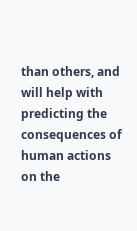than others, and will help with predicting the consequences of human actions on the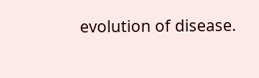evolution of disease.